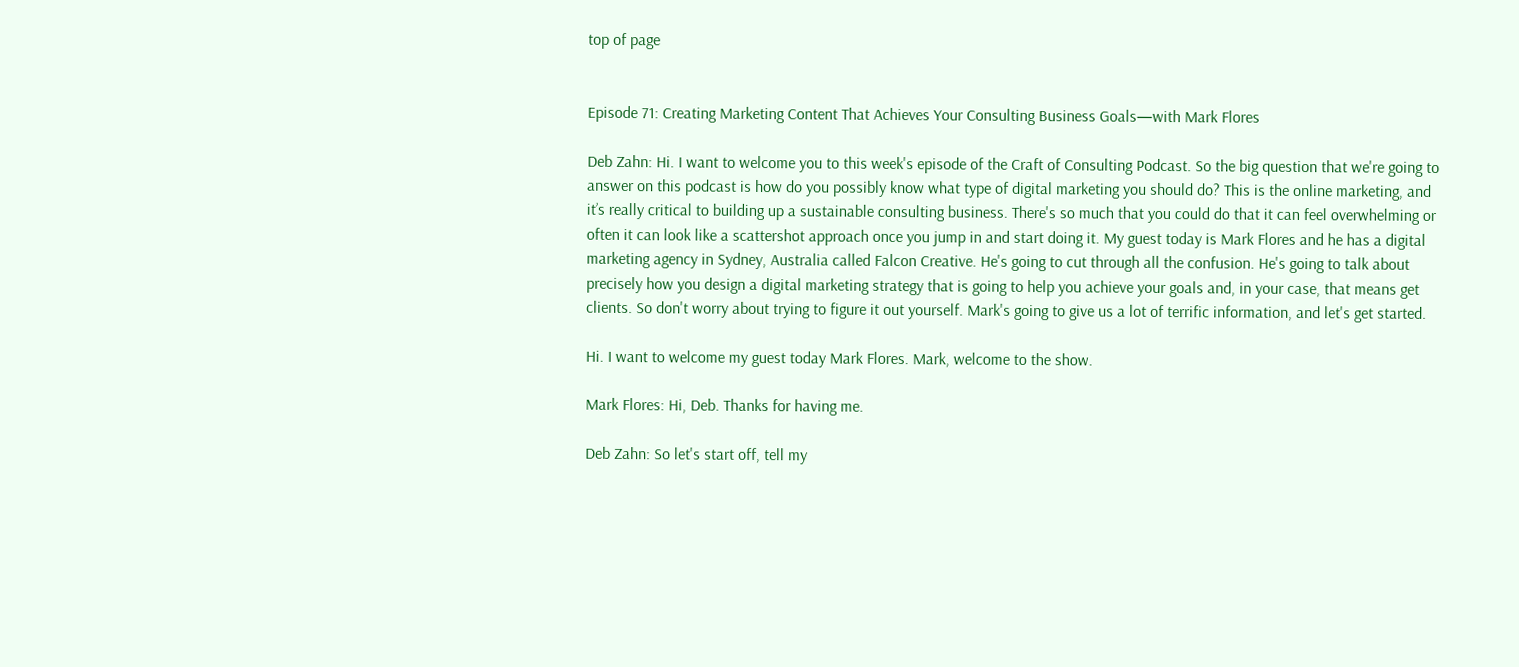top of page


Episode 71: Creating Marketing Content That Achieves Your Consulting Business Goals—with Mark Flores

Deb Zahn: Hi. I want to welcome you to this week's episode of the Craft of Consulting Podcast. So the big question that we're going to answer on this podcast is how do you possibly know what type of digital marketing you should do? This is the online marketing, and it’s really critical to building up a sustainable consulting business. There's so much that you could do that it can feel overwhelming or often it can look like a scattershot approach once you jump in and start doing it. My guest today is Mark Flores and he has a digital marketing agency in Sydney, Australia called Falcon Creative. He's going to cut through all the confusion. He's going to talk about precisely how you design a digital marketing strategy that is going to help you achieve your goals and, in your case, that means get clients. So don't worry about trying to figure it out yourself. Mark's going to give us a lot of terrific information, and let's get started.

Hi. I want to welcome my guest today Mark Flores. Mark, welcome to the show.

Mark Flores: Hi, Deb. Thanks for having me.

Deb Zahn: So let's start off, tell my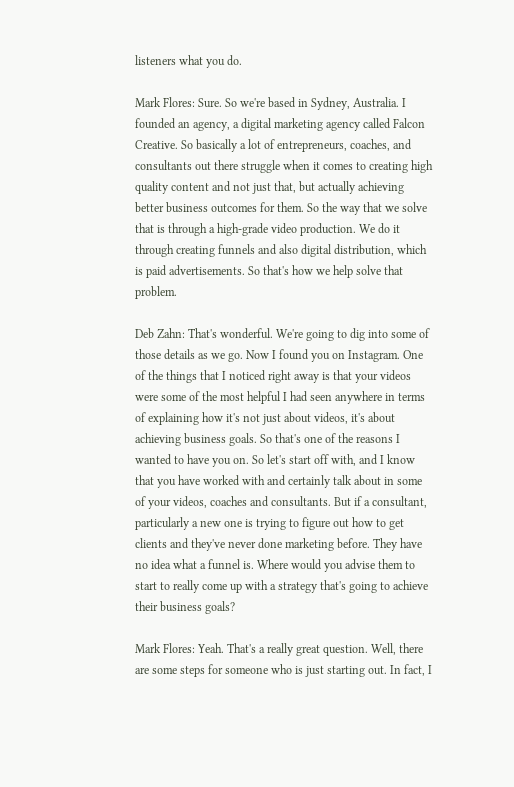listeners what you do.

Mark Flores: Sure. So we're based in Sydney, Australia. I founded an agency, a digital marketing agency called Falcon Creative. So basically a lot of entrepreneurs, coaches, and consultants out there struggle when it comes to creating high quality content and not just that, but actually achieving better business outcomes for them. So the way that we solve that is through a high-grade video production. We do it through creating funnels and also digital distribution, which is paid advertisements. So that's how we help solve that problem.

Deb Zahn: That's wonderful. We're going to dig into some of those details as we go. Now I found you on Instagram. One of the things that I noticed right away is that your videos were some of the most helpful I had seen anywhere in terms of explaining how it's not just about videos, it's about achieving business goals. So that's one of the reasons I wanted to have you on. So let's start off with, and I know that you have worked with and certainly talk about in some of your videos, coaches and consultants. But if a consultant, particularly a new one is trying to figure out how to get clients and they've never done marketing before. They have no idea what a funnel is. Where would you advise them to start to really come up with a strategy that's going to achieve their business goals?

Mark Flores: Yeah. That's a really great question. Well, there are some steps for someone who is just starting out. In fact, I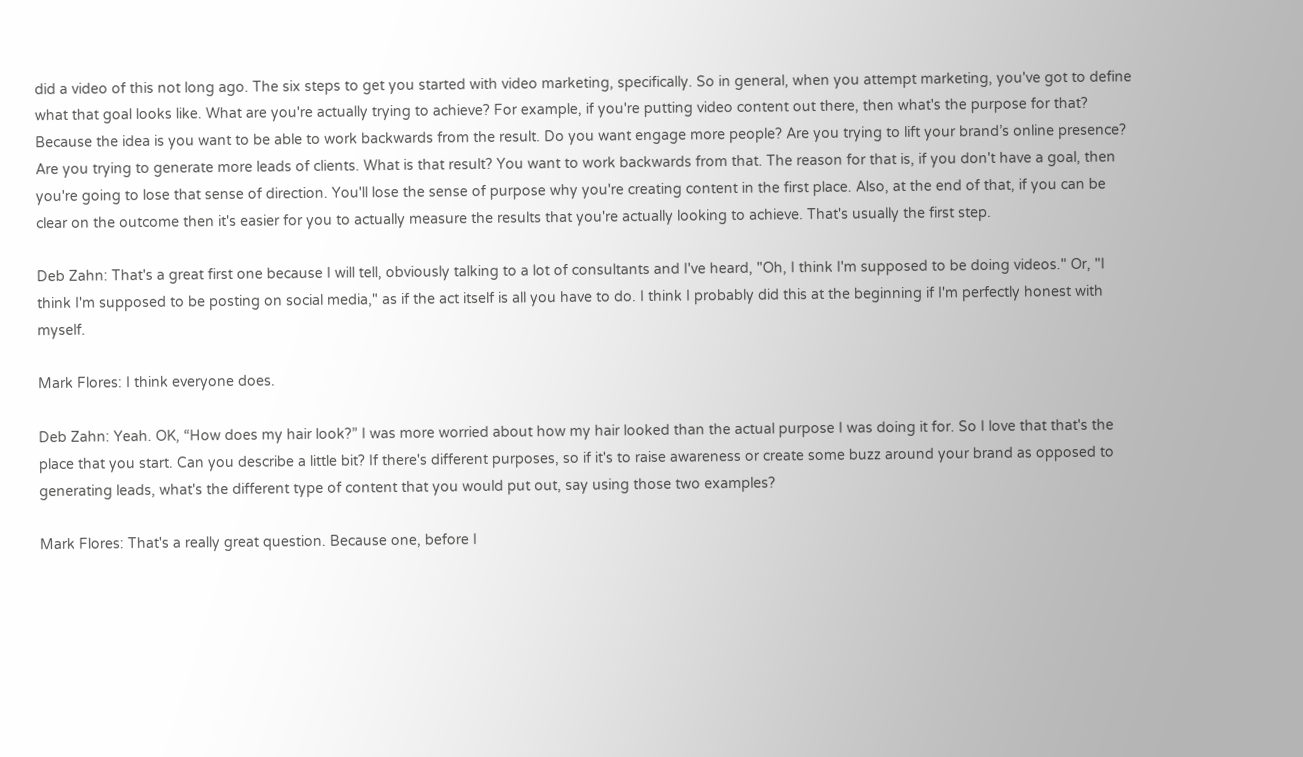did a video of this not long ago. The six steps to get you started with video marketing, specifically. So in general, when you attempt marketing, you've got to define what that goal looks like. What are you're actually trying to achieve? For example, if you're putting video content out there, then what's the purpose for that? Because the idea is you want to be able to work backwards from the result. Do you want engage more people? Are you trying to lift your brand’s online presence? Are you trying to generate more leads of clients. What is that result? You want to work backwards from that. The reason for that is, if you don't have a goal, then you're going to lose that sense of direction. You'll lose the sense of purpose why you're creating content in the first place. Also, at the end of that, if you can be clear on the outcome then it's easier for you to actually measure the results that you're actually looking to achieve. That's usually the first step.

Deb Zahn: That's a great first one because I will tell, obviously talking to a lot of consultants and I've heard, "Oh, I think I'm supposed to be doing videos." Or, "I think I'm supposed to be posting on social media," as if the act itself is all you have to do. I think I probably did this at the beginning if I'm perfectly honest with myself.

Mark Flores: I think everyone does.

Deb Zahn: Yeah. OK, “How does my hair look?” I was more worried about how my hair looked than the actual purpose I was doing it for. So I love that that's the place that you start. Can you describe a little bit? If there's different purposes, so if it's to raise awareness or create some buzz around your brand as opposed to generating leads, what's the different type of content that you would put out, say using those two examples?

Mark Flores: That's a really great question. Because one, before I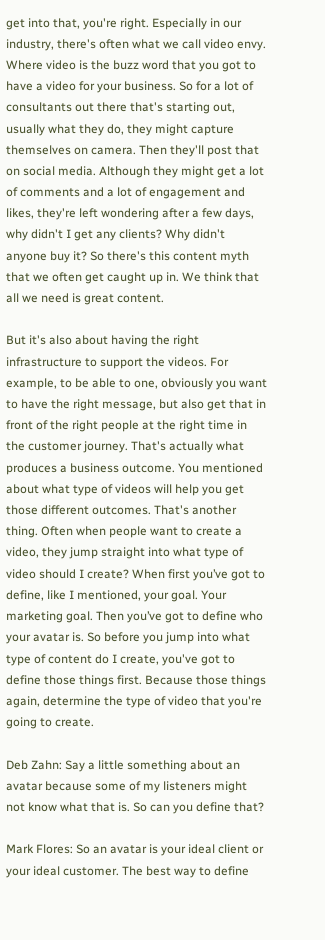get into that, you're right. Especially in our industry, there's often what we call video envy. Where video is the buzz word that you got to have a video for your business. So for a lot of consultants out there that's starting out, usually what they do, they might capture themselves on camera. Then they'll post that on social media. Although they might get a lot of comments and a lot of engagement and likes, they're left wondering after a few days, why didn't I get any clients? Why didn't anyone buy it? So there's this content myth that we often get caught up in. We think that all we need is great content.

But it's also about having the right infrastructure to support the videos. For example, to be able to one, obviously you want to have the right message, but also get that in front of the right people at the right time in the customer journey. That's actually what produces a business outcome. You mentioned about what type of videos will help you get those different outcomes. That's another thing. Often when people want to create a video, they jump straight into what type of video should I create? When first you’ve got to define, like I mentioned, your goal. Your marketing goal. Then you’ve got to define who your avatar is. So before you jump into what type of content do I create, you've got to define those things first. Because those things again, determine the type of video that you're going to create.

Deb Zahn: Say a little something about an avatar because some of my listeners might not know what that is. So can you define that?

Mark Flores: So an avatar is your ideal client or your ideal customer. The best way to define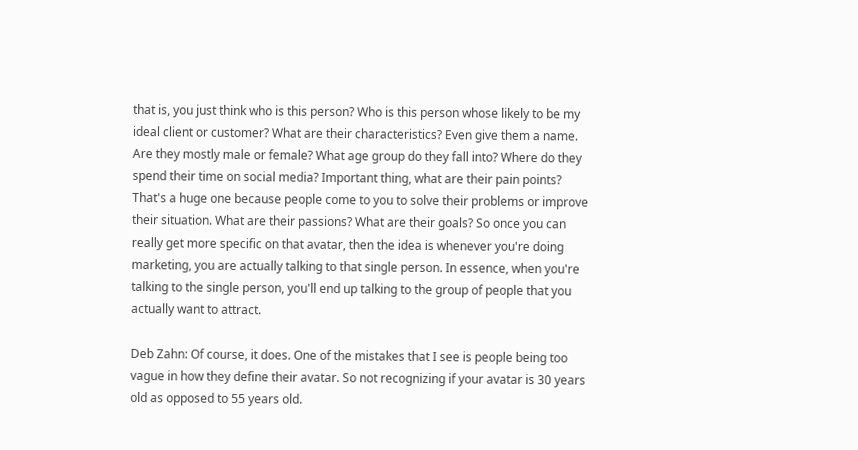that is, you just think who is this person? Who is this person whose likely to be my ideal client or customer? What are their characteristics? Even give them a name. Are they mostly male or female? What age group do they fall into? Where do they spend their time on social media? Important thing, what are their pain points? That's a huge one because people come to you to solve their problems or improve their situation. What are their passions? What are their goals? So once you can really get more specific on that avatar, then the idea is whenever you're doing marketing, you are actually talking to that single person. In essence, when you're talking to the single person, you'll end up talking to the group of people that you actually want to attract.

Deb Zahn: Of course, it does. One of the mistakes that I see is people being too vague in how they define their avatar. So not recognizing if your avatar is 30 years old as opposed to 55 years old.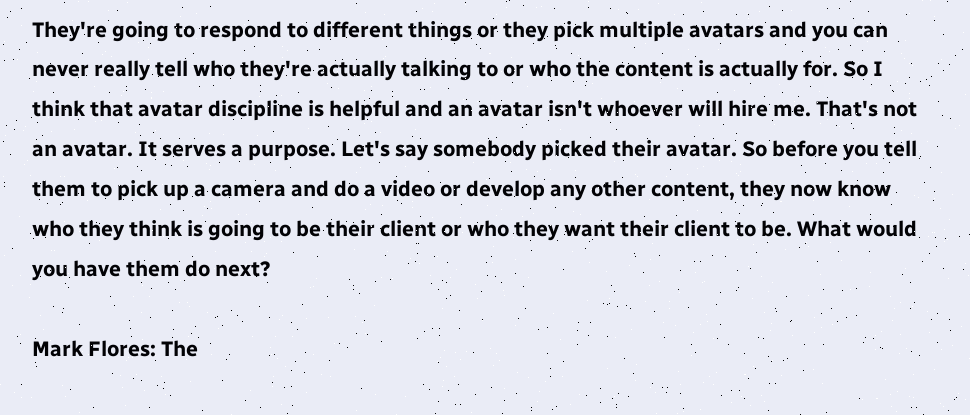They're going to respond to different things or they pick multiple avatars and you can never really tell who they're actually talking to or who the content is actually for. So I think that avatar discipline is helpful and an avatar isn't whoever will hire me. That's not an avatar. It serves a purpose. Let's say somebody picked their avatar. So before you tell them to pick up a camera and do a video or develop any other content, they now know who they think is going to be their client or who they want their client to be. What would you have them do next?

Mark Flores: The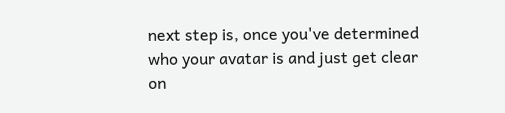next step is, once you've determined who your avatar is and just get clear on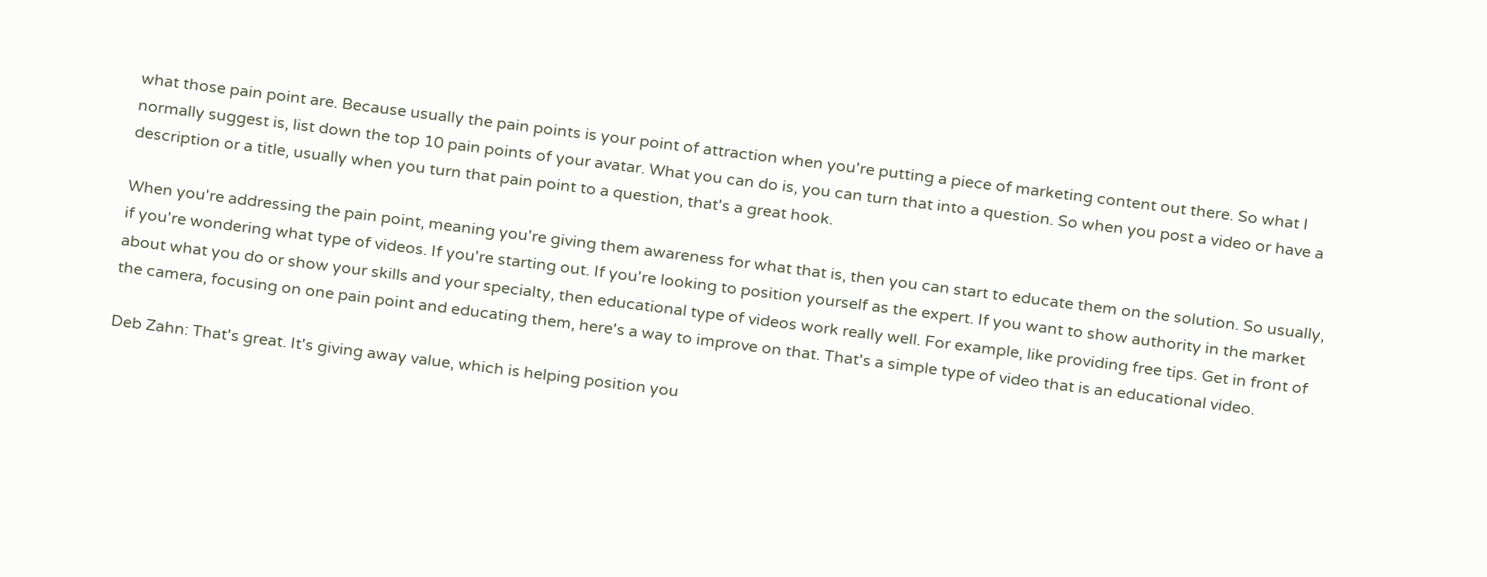what those pain point are. Because usually the pain points is your point of attraction when you're putting a piece of marketing content out there. So what I normally suggest is, list down the top 10 pain points of your avatar. What you can do is, you can turn that into a question. So when you post a video or have a description or a title, usually when you turn that pain point to a question, that's a great hook.

When you're addressing the pain point, meaning you're giving them awareness for what that is, then you can start to educate them on the solution. So usually, if you're wondering what type of videos. If you're starting out. If you're looking to position yourself as the expert. If you want to show authority in the market about what you do or show your skills and your specialty, then educational type of videos work really well. For example, like providing free tips. Get in front of the camera, focusing on one pain point and educating them, here's a way to improve on that. That's a simple type of video that is an educational video.

Deb Zahn: That's great. It's giving away value, which is helping position you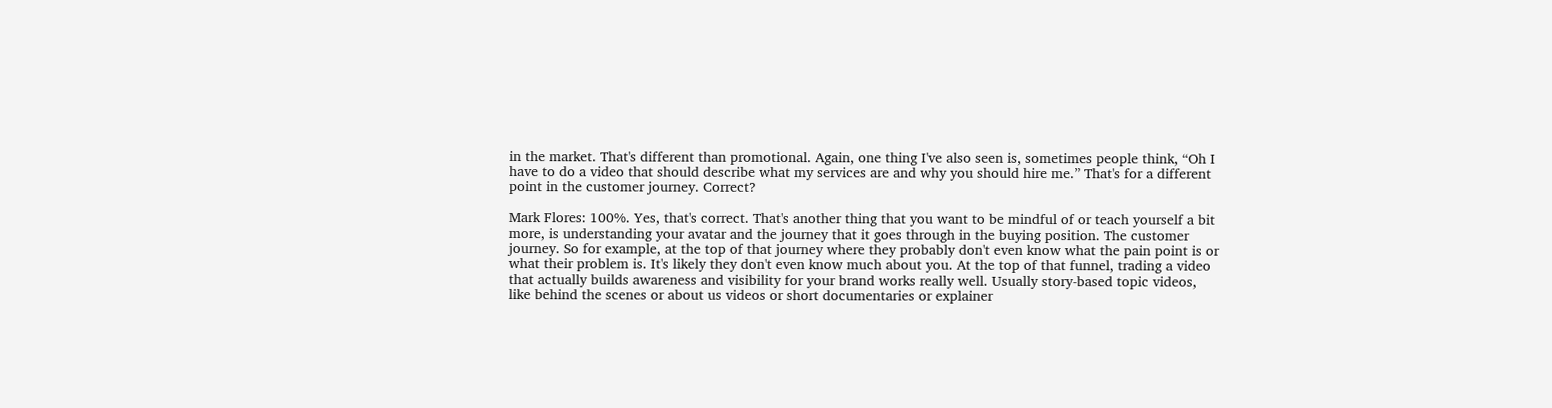in the market. That's different than promotional. Again, one thing I've also seen is, sometimes people think, “Oh I have to do a video that should describe what my services are and why you should hire me.” That's for a different point in the customer journey. Correct?

Mark Flores: 100%. Yes, that's correct. That's another thing that you want to be mindful of or teach yourself a bit more, is understanding your avatar and the journey that it goes through in the buying position. The customer journey. So for example, at the top of that journey where they probably don't even know what the pain point is or what their problem is. It's likely they don't even know much about you. At the top of that funnel, trading a video that actually builds awareness and visibility for your brand works really well. Usually story-based topic videos, like behind the scenes or about us videos or short documentaries or explainer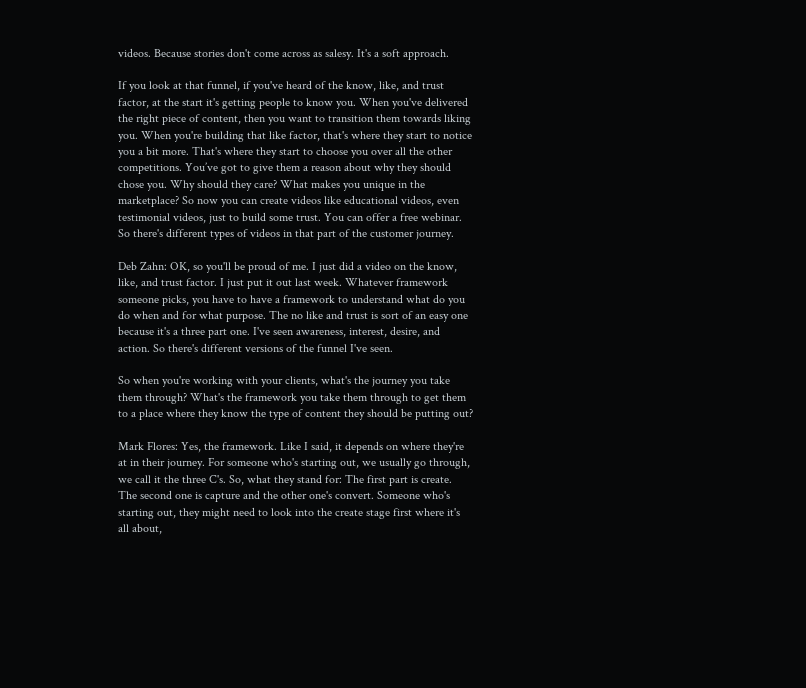videos. Because stories don't come across as salesy. It's a soft approach.

If you look at that funnel, if you've heard of the know, like, and trust factor, at the start it's getting people to know you. When you've delivered the right piece of content, then you want to transition them towards liking you. When you're building that like factor, that's where they start to notice you a bit more. That's where they start to choose you over all the other competitions. You’ve got to give them a reason about why they should chose you. Why should they care? What makes you unique in the marketplace? So now you can create videos like educational videos, even testimonial videos, just to build some trust. You can offer a free webinar. So there's different types of videos in that part of the customer journey.

Deb Zahn: OK, so you'll be proud of me. I just did a video on the know, like, and trust factor. I just put it out last week. Whatever framework someone picks, you have to have a framework to understand what do you do when and for what purpose. The no like and trust is sort of an easy one because it's a three part one. I've seen awareness, interest, desire, and action. So there's different versions of the funnel I've seen.

So when you're working with your clients, what's the journey you take them through? What's the framework you take them through to get them to a place where they know the type of content they should be putting out?

Mark Flores: Yes, the framework. Like I said, it depends on where they're at in their journey. For someone who's starting out, we usually go through, we call it the three C's. So, what they stand for: The first part is create. The second one is capture and the other one's convert. Someone who's starting out, they might need to look into the create stage first where it's all about,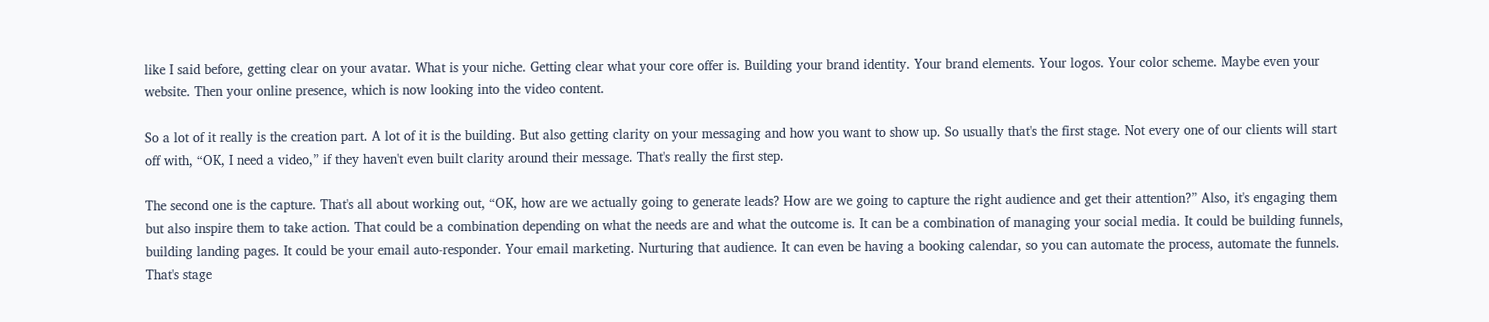like I said before, getting clear on your avatar. What is your niche. Getting clear what your core offer is. Building your brand identity. Your brand elements. Your logos. Your color scheme. Maybe even your website. Then your online presence, which is now looking into the video content.

So a lot of it really is the creation part. A lot of it is the building. But also getting clarity on your messaging and how you want to show up. So usually that's the first stage. Not every one of our clients will start off with, “OK, I need a video,” if they haven't even built clarity around their message. That's really the first step.

The second one is the capture. That's all about working out, “OK, how are we actually going to generate leads? How are we going to capture the right audience and get their attention?” Also, it's engaging them but also inspire them to take action. That could be a combination depending on what the needs are and what the outcome is. It can be a combination of managing your social media. It could be building funnels, building landing pages. It could be your email auto-responder. Your email marketing. Nurturing that audience. It can even be having a booking calendar, so you can automate the process, automate the funnels. That's stage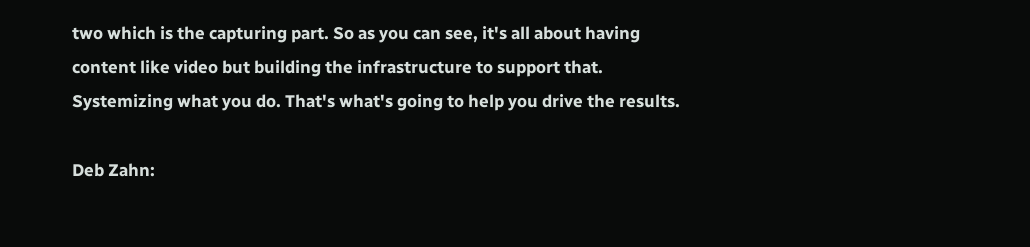two which is the capturing part. So as you can see, it's all about having content like video but building the infrastructure to support that. Systemizing what you do. That's what's going to help you drive the results.

Deb Zahn: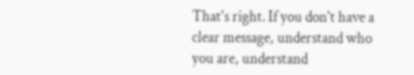That's right. If you don't have a clear message, understand who you are, understand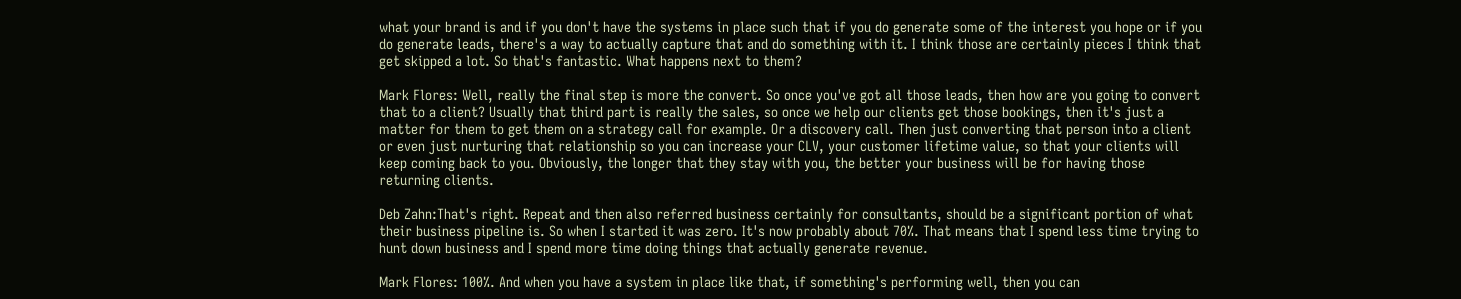what your brand is and if you don't have the systems in place such that if you do generate some of the interest you hope or if you do generate leads, there's a way to actually capture that and do something with it. I think those are certainly pieces I think that get skipped a lot. So that's fantastic. What happens next to them?

Mark Flores: Well, really the final step is more the convert. So once you've got all those leads, then how are you going to convert that to a client? Usually that third part is really the sales, so once we help our clients get those bookings, then it's just a matter for them to get them on a strategy call for example. Or a discovery call. Then just converting that person into a client or even just nurturing that relationship so you can increase your CLV, your customer lifetime value, so that your clients will keep coming back to you. Obviously, the longer that they stay with you, the better your business will be for having those returning clients.

Deb Zahn:That's right. Repeat and then also referred business certainly for consultants, should be a significant portion of what their business pipeline is. So when I started it was zero. It's now probably about 70%. That means that I spend less time trying to hunt down business and I spend more time doing things that actually generate revenue.

Mark Flores: 100%. And when you have a system in place like that, if something's performing well, then you can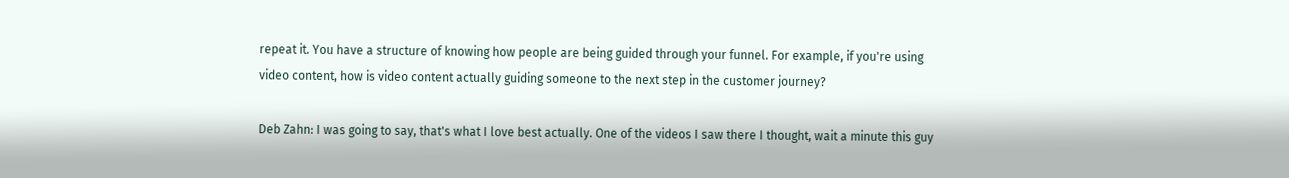repeat it. You have a structure of knowing how people are being guided through your funnel. For example, if you're using video content, how is video content actually guiding someone to the next step in the customer journey?

Deb Zahn: I was going to say, that's what I love best actually. One of the videos I saw there I thought, wait a minute this guy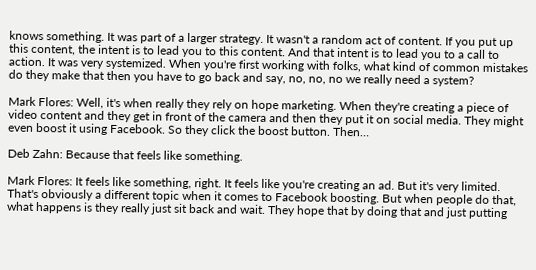knows something. It was part of a larger strategy. It wasn't a random act of content. If you put up this content, the intent is to lead you to this content. And that intent is to lead you to a call to action. It was very systemized. When you're first working with folks, what kind of common mistakes do they make that then you have to go back and say, no, no, no we really need a system?

Mark Flores: Well, it's when really they rely on hope marketing. When they're creating a piece of video content and they get in front of the camera and then they put it on social media. They might even boost it using Facebook. So they click the boost button. Then…

Deb Zahn: Because that feels like something.

Mark Flores: It feels like something, right. It feels like you're creating an ad. But it's very limited. That's obviously a different topic when it comes to Facebook boosting. But when people do that, what happens is they really just sit back and wait. They hope that by doing that and just putting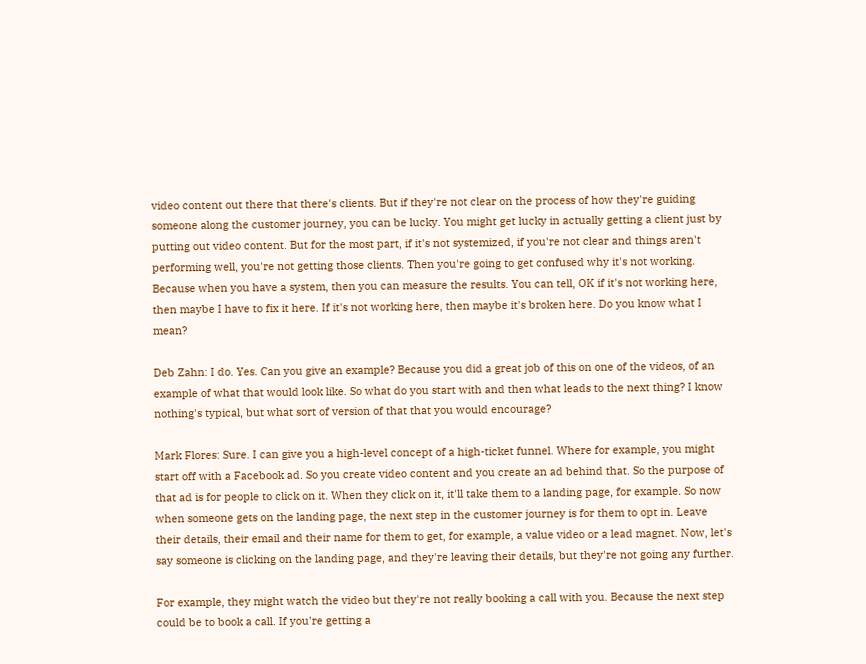video content out there that there's clients. But if they're not clear on the process of how they're guiding someone along the customer journey, you can be lucky. You might get lucky in actually getting a client just by putting out video content. But for the most part, if it's not systemized, if you're not clear and things aren't performing well, you're not getting those clients. Then you're going to get confused why it's not working. Because when you have a system, then you can measure the results. You can tell, OK if it's not working here, then maybe I have to fix it here. If it's not working here, then maybe it's broken here. Do you know what I mean?

Deb Zahn: I do. Yes. Can you give an example? Because you did a great job of this on one of the videos, of an example of what that would look like. So what do you start with and then what leads to the next thing? I know nothing's typical, but what sort of version of that that you would encourage?

Mark Flores: Sure. I can give you a high-level concept of a high-ticket funnel. Where for example, you might start off with a Facebook ad. So you create video content and you create an ad behind that. So the purpose of that ad is for people to click on it. When they click on it, it'll take them to a landing page, for example. So now when someone gets on the landing page, the next step in the customer journey is for them to opt in. Leave their details, their email and their name for them to get, for example, a value video or a lead magnet. Now, let's say someone is clicking on the landing page, and they're leaving their details, but they're not going any further.

For example, they might watch the video but they're not really booking a call with you. Because the next step could be to book a call. If you're getting a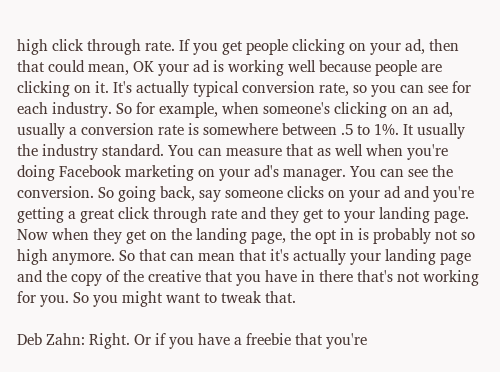high click through rate. If you get people clicking on your ad, then that could mean, OK your ad is working well because people are clicking on it. It's actually typical conversion rate, so you can see for each industry. So for example, when someone's clicking on an ad, usually a conversion rate is somewhere between .5 to 1%. It usually the industry standard. You can measure that as well when you're doing Facebook marketing on your ad's manager. You can see the conversion. So going back, say someone clicks on your ad and you're getting a great click through rate and they get to your landing page. Now when they get on the landing page, the opt in is probably not so high anymore. So that can mean that it's actually your landing page and the copy of the creative that you have in there that's not working for you. So you might want to tweak that.

Deb Zahn: Right. Or if you have a freebie that you're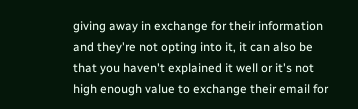giving away in exchange for their information and they're not opting into it, it can also be that you haven't explained it well or it's not high enough value to exchange their email for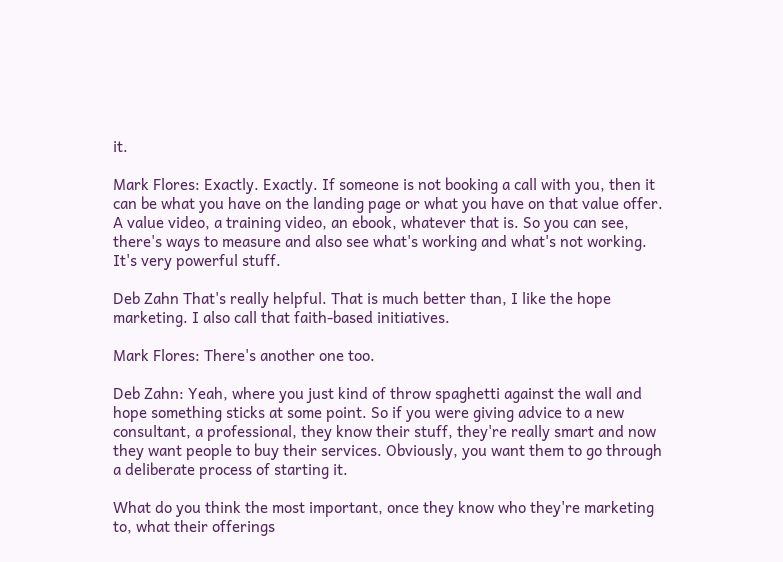it.

Mark Flores: Exactly. Exactly. If someone is not booking a call with you, then it can be what you have on the landing page or what you have on that value offer. A value video, a training video, an ebook, whatever that is. So you can see, there's ways to measure and also see what's working and what's not working. It's very powerful stuff.

Deb Zahn That's really helpful. That is much better than, I like the hope marketing. I also call that faith-based initiatives.

Mark Flores: There's another one too.

Deb Zahn: Yeah, where you just kind of throw spaghetti against the wall and hope something sticks at some point. So if you were giving advice to a new consultant, a professional, they know their stuff, they're really smart and now they want people to buy their services. Obviously, you want them to go through a deliberate process of starting it.

What do you think the most important, once they know who they're marketing to, what their offerings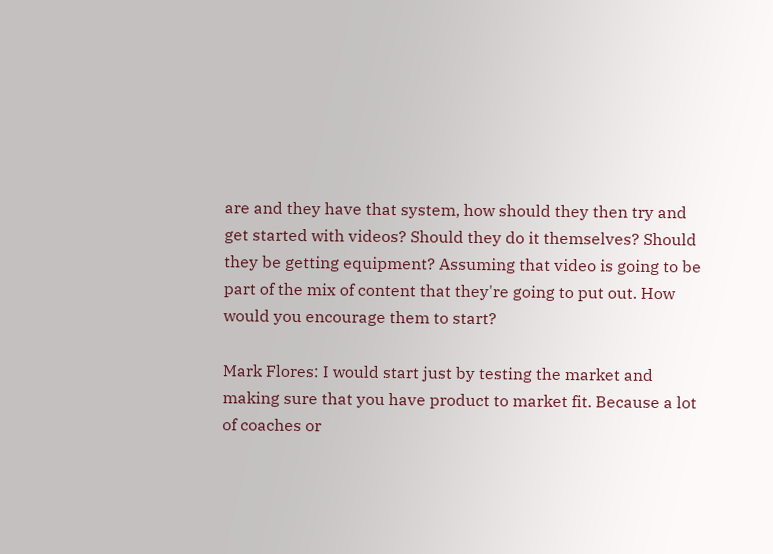are and they have that system, how should they then try and get started with videos? Should they do it themselves? Should they be getting equipment? Assuming that video is going to be part of the mix of content that they're going to put out. How would you encourage them to start?

Mark Flores: I would start just by testing the market and making sure that you have product to market fit. Because a lot of coaches or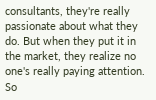consultants, they're really passionate about what they do. But when they put it in the market, they realize no one's really paying attention. So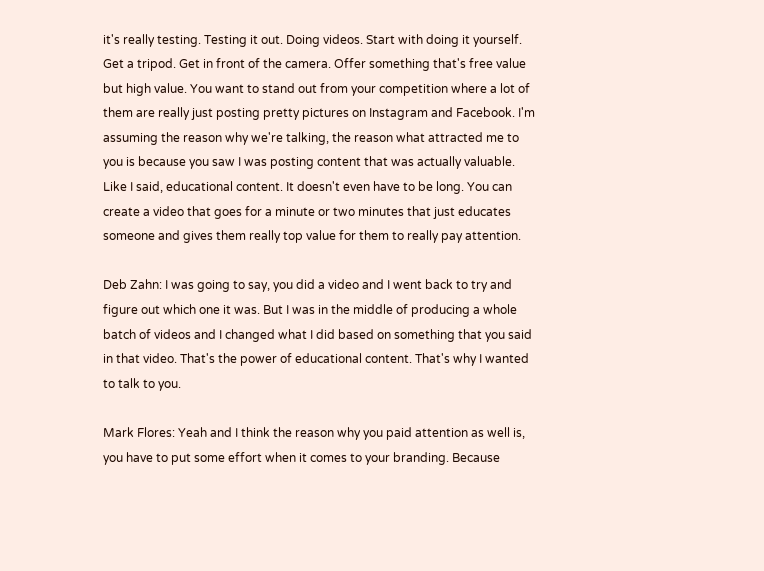it's really testing. Testing it out. Doing videos. Start with doing it yourself. Get a tripod. Get in front of the camera. Offer something that's free value but high value. You want to stand out from your competition where a lot of them are really just posting pretty pictures on Instagram and Facebook. I'm assuming the reason why we're talking, the reason what attracted me to you is because you saw I was posting content that was actually valuable. Like I said, educational content. It doesn't even have to be long. You can create a video that goes for a minute or two minutes that just educates someone and gives them really top value for them to really pay attention.

Deb Zahn: I was going to say, you did a video and I went back to try and figure out which one it was. But I was in the middle of producing a whole batch of videos and I changed what I did based on something that you said in that video. That's the power of educational content. That's why I wanted to talk to you.

Mark Flores: Yeah and I think the reason why you paid attention as well is, you have to put some effort when it comes to your branding. Because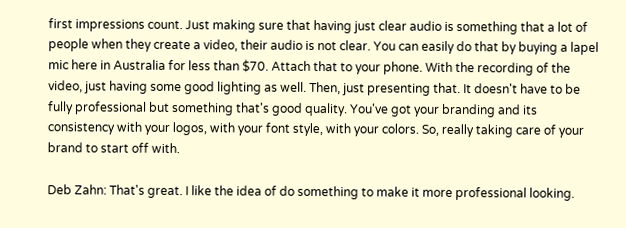first impressions count. Just making sure that having just clear audio is something that a lot of people when they create a video, their audio is not clear. You can easily do that by buying a lapel mic here in Australia for less than $70. Attach that to your phone. With the recording of the video, just having some good lighting as well. Then, just presenting that. It doesn't have to be fully professional but something that's good quality. You've got your branding and its consistency with your logos, with your font style, with your colors. So, really taking care of your brand to start off with.

Deb Zahn: That's great. I like the idea of do something to make it more professional looking.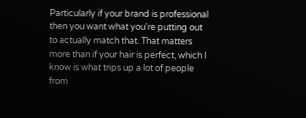Particularly if your brand is professional then you want what you're putting out to actually match that. That matters more than if your hair is perfect, which I know is what trips up a lot of people from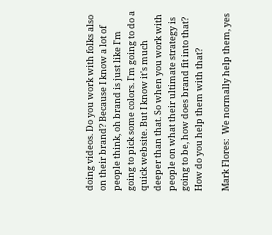doing videos. Do you work with folks also on their brand? Because I know a lot of people think, oh brand is just like I'm going to pick some colors. I'm going to do a quick website. But I know it's much deeper than that. So when you work with people on what their ultimate strategy is going to be, how does brand fit into that? How do you help them with that?

Mark Flores:  We normally help them, yes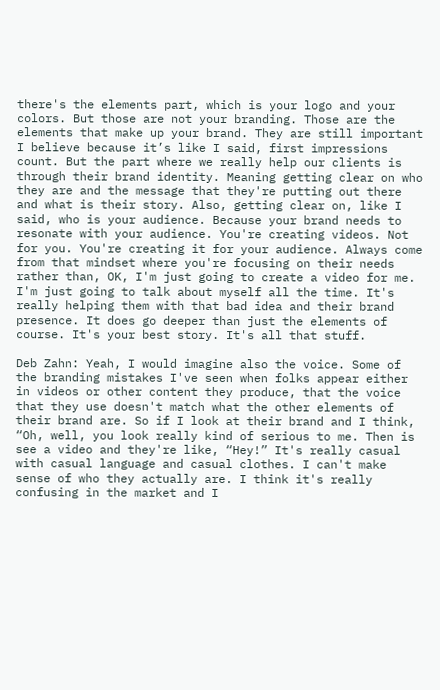there's the elements part, which is your logo and your colors. But those are not your branding. Those are the elements that make up your brand. They are still important I believe because it’s like I said, first impressions count. But the part where we really help our clients is through their brand identity. Meaning getting clear on who they are and the message that they're putting out there and what is their story. Also, getting clear on, like I said, who is your audience. Because your brand needs to resonate with your audience. You're creating videos. Not for you. You're creating it for your audience. Always come from that mindset where you're focusing on their needs rather than, OK, I'm just going to create a video for me. I'm just going to talk about myself all the time. It's really helping them with that bad idea and their brand presence. It does go deeper than just the elements of course. It's your best story. It's all that stuff.

Deb Zahn: Yeah, I would imagine also the voice. Some of the branding mistakes I've seen when folks appear either in videos or other content they produce, that the voice that they use doesn't match what the other elements of their brand are. So if I look at their brand and I think, “Oh, well, you look really kind of serious to me. Then is see a video and they're like, “Hey!” It's really casual with casual language and casual clothes. I can't make sense of who they actually are. I think it's really confusing in the market and I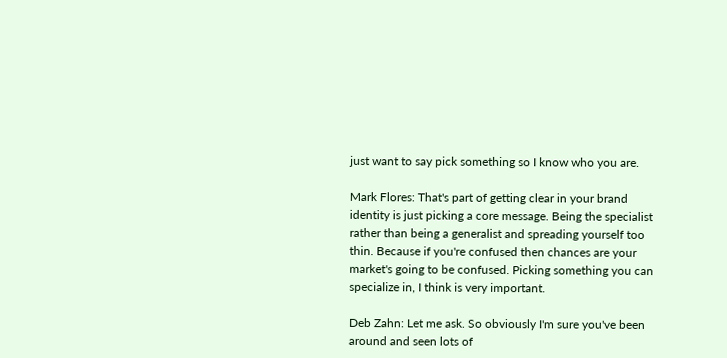just want to say pick something so I know who you are.

Mark Flores: That's part of getting clear in your brand identity is just picking a core message. Being the specialist rather than being a generalist and spreading yourself too thin. Because if you're confused then chances are your market's going to be confused. Picking something you can specialize in, I think is very important.

Deb Zahn: Let me ask. So obviously I'm sure you've been around and seen lots of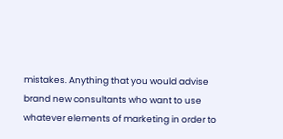mistakes. Anything that you would advise brand new consultants who want to use whatever elements of marketing in order to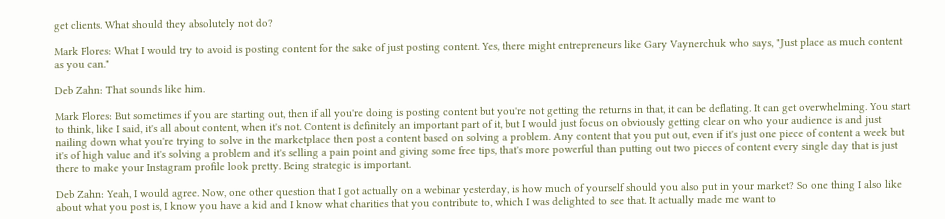get clients. What should they absolutely not do?

Mark Flores: What I would try to avoid is posting content for the sake of just posting content. Yes, there might entrepreneurs like Gary Vaynerchuk who says, "Just place as much content as you can."

Deb Zahn: That sounds like him.

Mark Flores: But sometimes if you are starting out, then if all you're doing is posting content but you're not getting the returns in that, it can be deflating. It can get overwhelming. You start to think, like I said, it's all about content, when it's not. Content is definitely an important part of it, but I would just focus on obviously getting clear on who your audience is and just nailing down what you're trying to solve in the marketplace then post a content based on solving a problem. Any content that you put out, even if it's just one piece of content a week but it's of high value and it's solving a problem and it's selling a pain point and giving some free tips, that's more powerful than putting out two pieces of content every single day that is just there to make your Instagram profile look pretty. Being strategic is important.

Deb Zahn: Yeah, I would agree. Now, one other question that I got actually on a webinar yesterday, is how much of yourself should you also put in your market? So one thing I also like about what you post is, I know you have a kid and I know what charities that you contribute to, which I was delighted to see that. It actually made me want to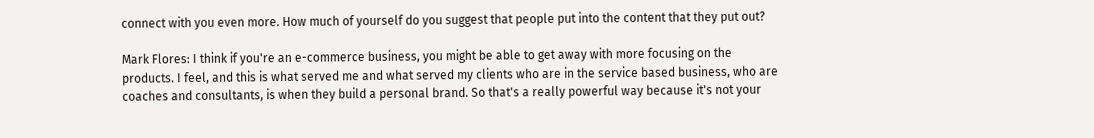connect with you even more. How much of yourself do you suggest that people put into the content that they put out?

Mark Flores: I think if you're an e-commerce business, you might be able to get away with more focusing on the products. I feel, and this is what served me and what served my clients who are in the service based business, who are coaches and consultants, is when they build a personal brand. So that's a really powerful way because it's not your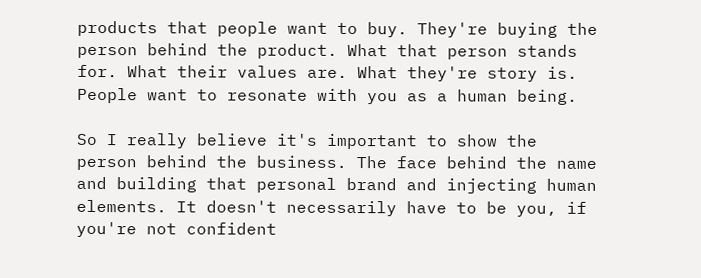products that people want to buy. They're buying the person behind the product. What that person stands for. What their values are. What they're story is. People want to resonate with you as a human being.

So I really believe it's important to show the person behind the business. The face behind the name and building that personal brand and injecting human elements. It doesn't necessarily have to be you, if you're not confident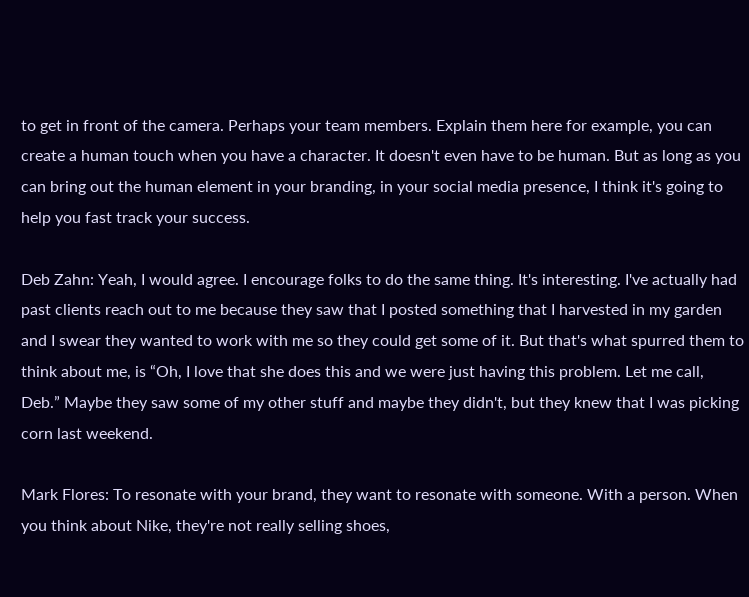to get in front of the camera. Perhaps your team members. Explain them here for example, you can create a human touch when you have a character. It doesn't even have to be human. But as long as you can bring out the human element in your branding, in your social media presence, I think it's going to help you fast track your success.

Deb Zahn: Yeah, I would agree. I encourage folks to do the same thing. It's interesting. I've actually had past clients reach out to me because they saw that I posted something that I harvested in my garden and I swear they wanted to work with me so they could get some of it. But that's what spurred them to think about me, is “Oh, I love that she does this and we were just having this problem. Let me call, Deb.” Maybe they saw some of my other stuff and maybe they didn't, but they knew that I was picking corn last weekend.

Mark Flores: To resonate with your brand, they want to resonate with someone. With a person. When you think about Nike, they're not really selling shoes,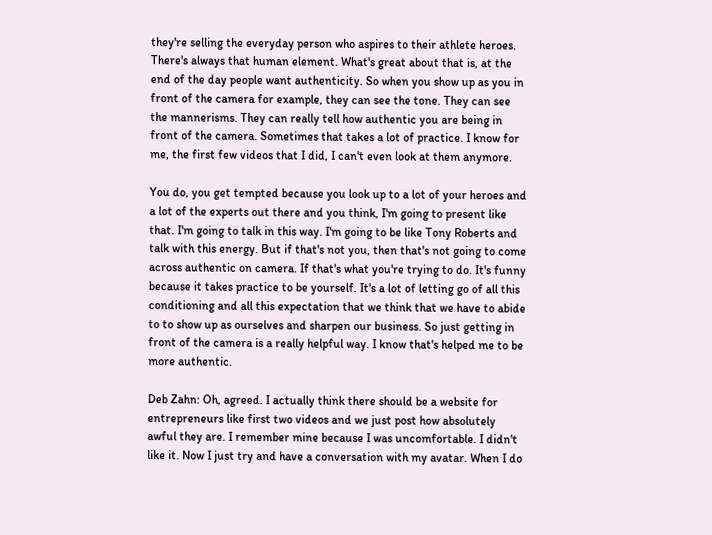they're selling the everyday person who aspires to their athlete heroes. There's always that human element. What's great about that is, at the end of the day people want authenticity. So when you show up as you in front of the camera for example, they can see the tone. They can see the mannerisms. They can really tell how authentic you are being in front of the camera. Sometimes that takes a lot of practice. I know for me, the first few videos that I did, I can't even look at them anymore.

You do, you get tempted because you look up to a lot of your heroes and a lot of the experts out there and you think, I'm going to present like that. I'm going to talk in this way. I'm going to be like Tony Roberts and talk with this energy. But if that's not you, then that's not going to come across authentic on camera. If that's what you're trying to do. It's funny because it takes practice to be yourself. It's a lot of letting go of all this conditioning and all this expectation that we think that we have to abide to to show up as ourselves and sharpen our business. So just getting in front of the camera is a really helpful way. I know that's helped me to be more authentic.

Deb Zahn: Oh, agreed. I actually think there should be a website for entrepreneurs like first two videos and we just post how absolutely awful they are. I remember mine because I was uncomfortable. I didn't like it. Now I just try and have a conversation with my avatar. When I do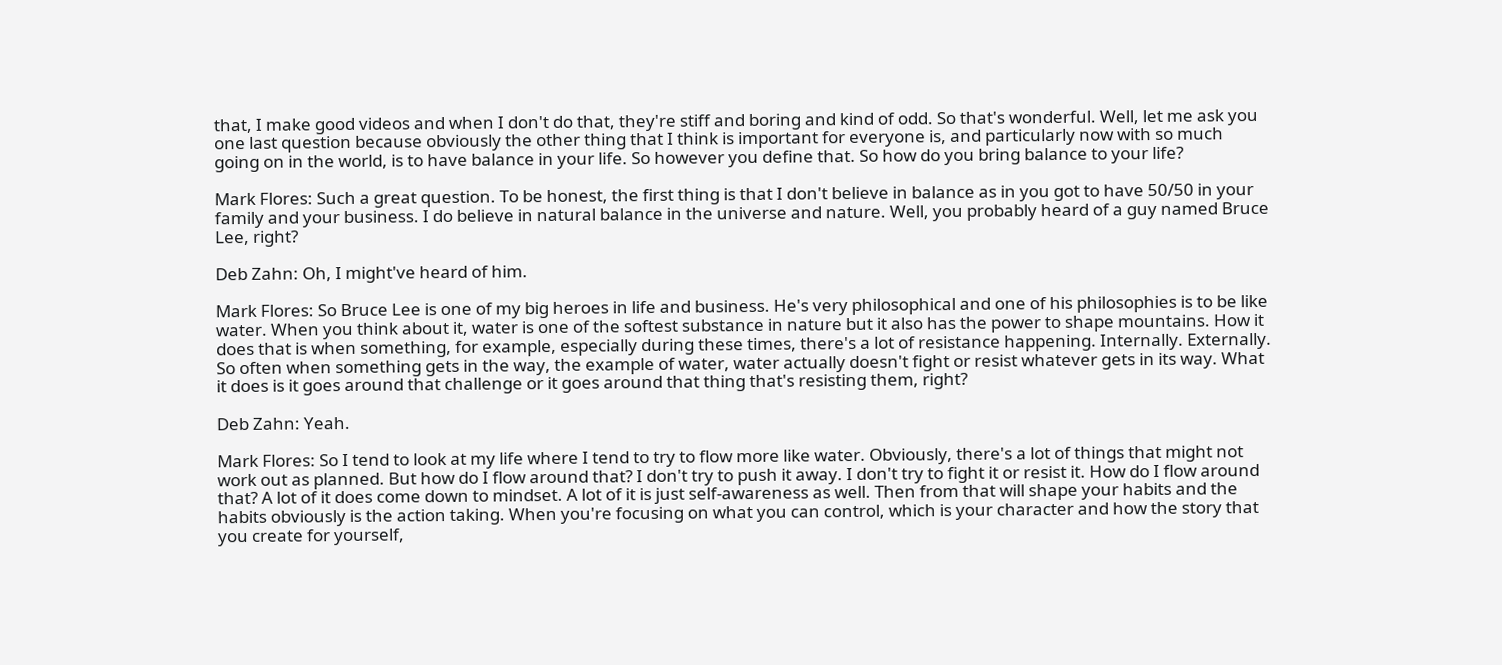that, I make good videos and when I don't do that, they're stiff and boring and kind of odd. So that's wonderful. Well, let me ask you one last question because obviously the other thing that I think is important for everyone is, and particularly now with so much going on in the world, is to have balance in your life. So however you define that. So how do you bring balance to your life?

Mark Flores: Such a great question. To be honest, the first thing is that I don't believe in balance as in you got to have 50/50 in your family and your business. I do believe in natural balance in the universe and nature. Well, you probably heard of a guy named Bruce Lee, right?

Deb Zahn: Oh, I might've heard of him.

Mark Flores: So Bruce Lee is one of my big heroes in life and business. He's very philosophical and one of his philosophies is to be like water. When you think about it, water is one of the softest substance in nature but it also has the power to shape mountains. How it does that is when something, for example, especially during these times, there's a lot of resistance happening. Internally. Externally. So often when something gets in the way, the example of water, water actually doesn't fight or resist whatever gets in its way. What it does is it goes around that challenge or it goes around that thing that's resisting them, right?

Deb Zahn: Yeah.

Mark Flores: So I tend to look at my life where I tend to try to flow more like water. Obviously, there's a lot of things that might not work out as planned. But how do I flow around that? I don't try to push it away. I don't try to fight it or resist it. How do I flow around that? A lot of it does come down to mindset. A lot of it is just self-awareness as well. Then from that will shape your habits and the habits obviously is the action taking. When you're focusing on what you can control, which is your character and how the story that you create for yourself,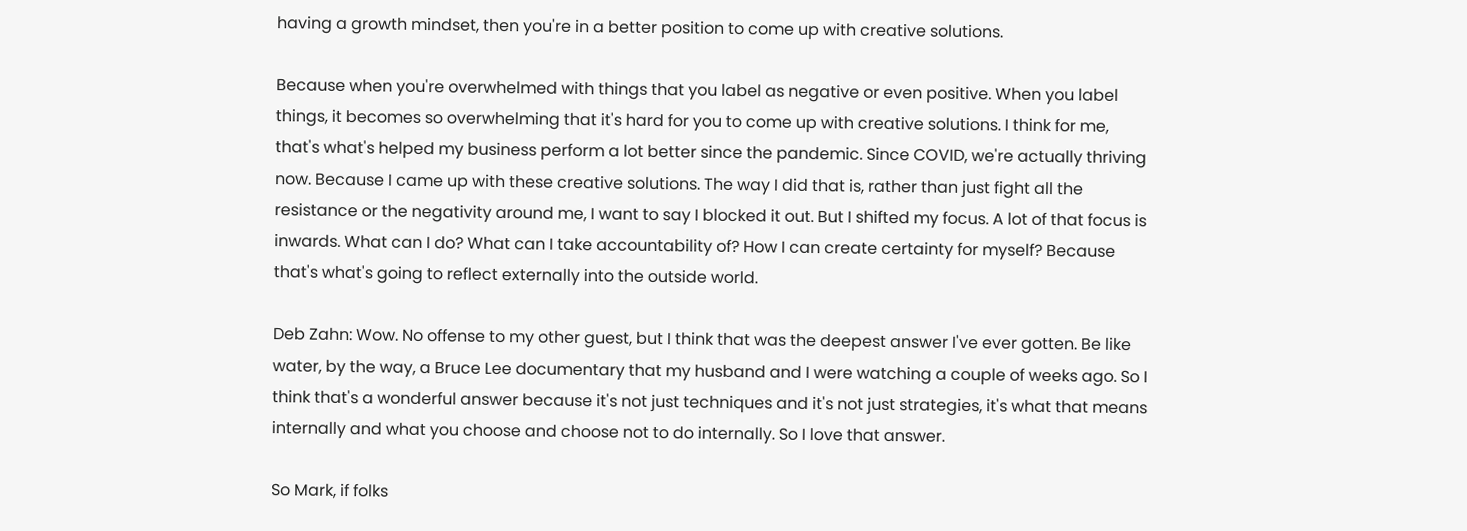having a growth mindset, then you're in a better position to come up with creative solutions.

Because when you're overwhelmed with things that you label as negative or even positive. When you label things, it becomes so overwhelming that it's hard for you to come up with creative solutions. I think for me, that's what's helped my business perform a lot better since the pandemic. Since COVID, we're actually thriving now. Because I came up with these creative solutions. The way I did that is, rather than just fight all the resistance or the negativity around me, I want to say I blocked it out. But I shifted my focus. A lot of that focus is inwards. What can I do? What can I take accountability of? How I can create certainty for myself? Because that's what's going to reflect externally into the outside world.

Deb Zahn: Wow. No offense to my other guest, but I think that was the deepest answer I've ever gotten. Be like water, by the way, a Bruce Lee documentary that my husband and I were watching a couple of weeks ago. So I think that's a wonderful answer because it's not just techniques and it's not just strategies, it's what that means internally and what you choose and choose not to do internally. So I love that answer.

So Mark, if folks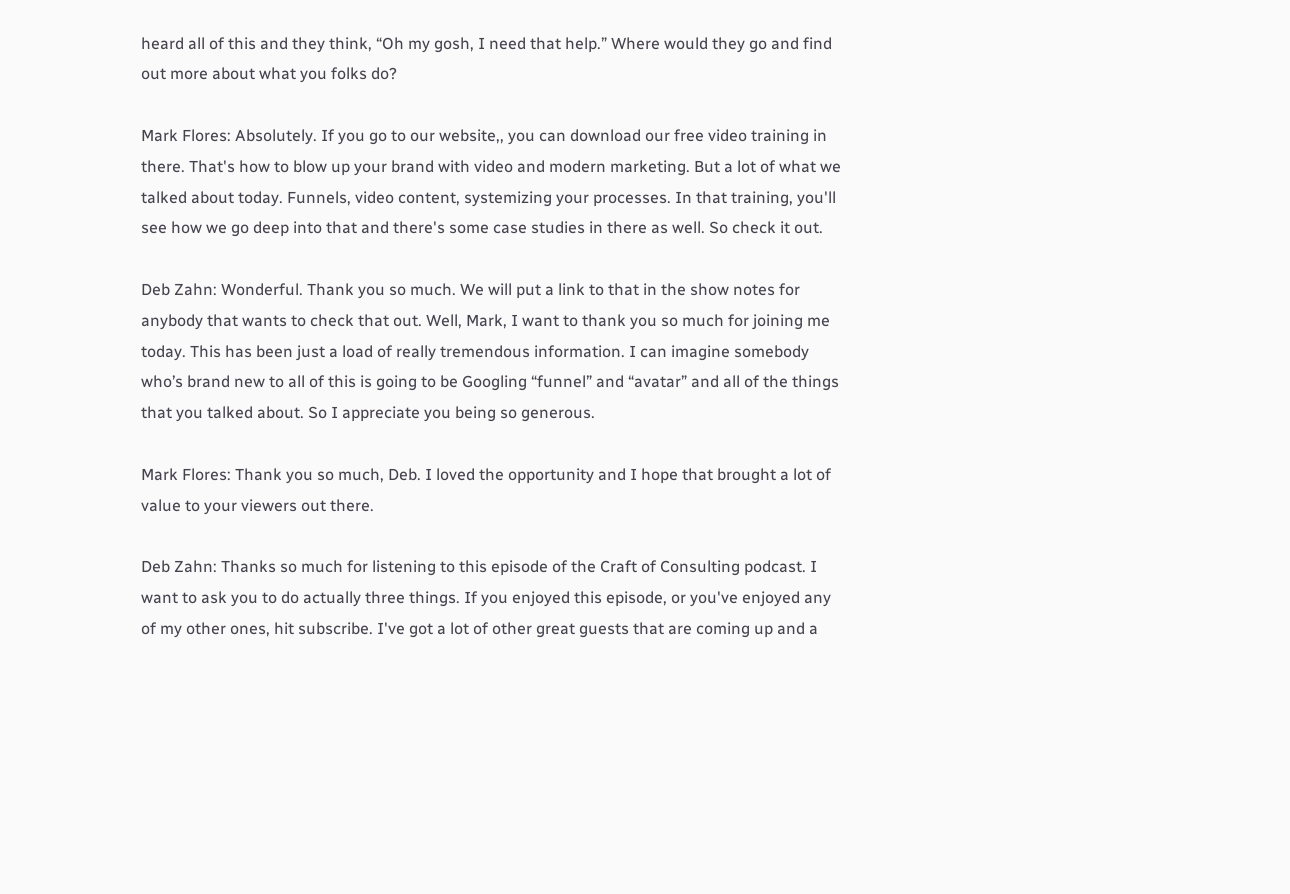heard all of this and they think, “Oh my gosh, I need that help.” Where would they go and find out more about what you folks do?

Mark Flores: Absolutely. If you go to our website,, you can download our free video training in there. That's how to blow up your brand with video and modern marketing. But a lot of what we talked about today. Funnels, video content, systemizing your processes. In that training, you'll see how we go deep into that and there's some case studies in there as well. So check it out.

Deb Zahn: Wonderful. Thank you so much. We will put a link to that in the show notes for anybody that wants to check that out. Well, Mark, I want to thank you so much for joining me today. This has been just a load of really tremendous information. I can imagine somebody who’s brand new to all of this is going to be Googling “funnel” and “avatar” and all of the things that you talked about. So I appreciate you being so generous.

Mark Flores: Thank you so much, Deb. I loved the opportunity and I hope that brought a lot of value to your viewers out there.

Deb Zahn: Thanks so much for listening to this episode of the Craft of Consulting podcast. I want to ask you to do actually three things. If you enjoyed this episode, or you've enjoyed any of my other ones, hit subscribe. I've got a lot of other great guests that are coming up and a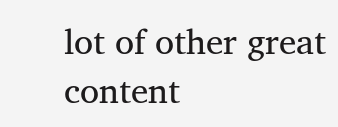lot of other great content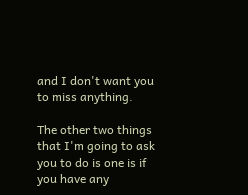and I don't want you to miss anything.

The other two things that I'm going to ask you to do is one is if you have any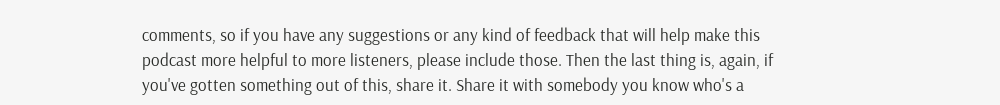comments, so if you have any suggestions or any kind of feedback that will help make this podcast more helpful to more listeners, please include those. Then the last thing is, again, if you've gotten something out of this, share it. Share it with somebody you know who's a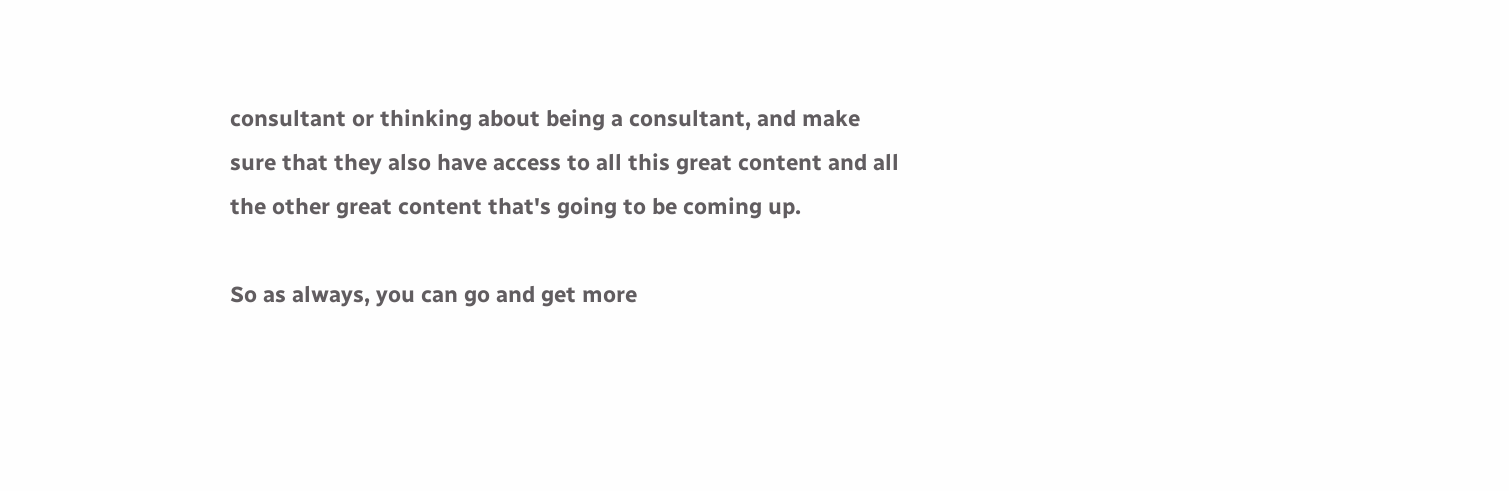consultant or thinking about being a consultant, and make sure that they also have access to all this great content and all the other great content that's going to be coming up.

So as always, you can go and get more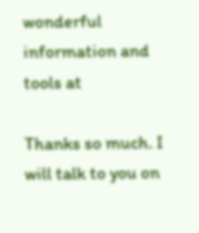wonderful information and tools at

Thanks so much. I will talk to you on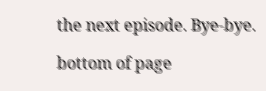the next episode. Bye-bye.

bottom of page